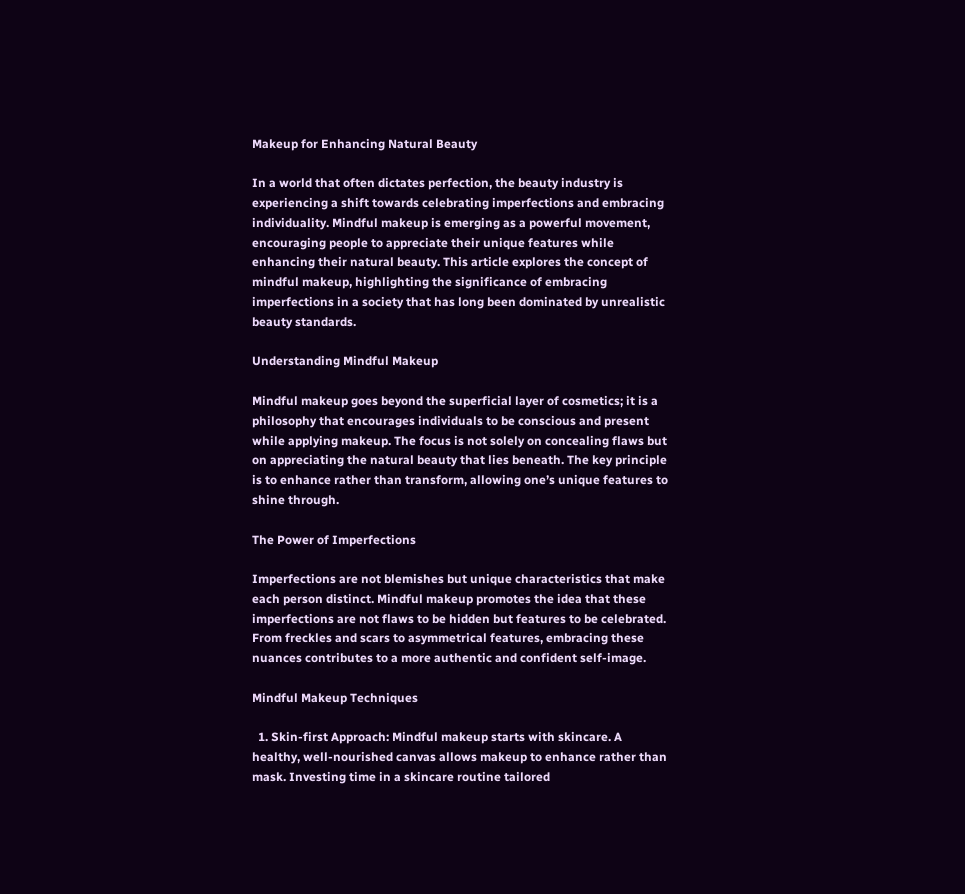Makeup for Enhancing Natural Beauty

In a world that often dictates perfection, the beauty industry is experiencing a shift towards celebrating imperfections and embracing individuality. Mindful makeup is emerging as a powerful movement, encouraging people to appreciate their unique features while enhancing their natural beauty. This article explores the concept of mindful makeup, highlighting the significance of embracing imperfections in a society that has long been dominated by unrealistic beauty standards.

Understanding Mindful Makeup

Mindful makeup goes beyond the superficial layer of cosmetics; it is a philosophy that encourages individuals to be conscious and present while applying makeup. The focus is not solely on concealing flaws but on appreciating the natural beauty that lies beneath. The key principle is to enhance rather than transform, allowing one’s unique features to shine through.

The Power of Imperfections

Imperfections are not blemishes but unique characteristics that make each person distinct. Mindful makeup promotes the idea that these imperfections are not flaws to be hidden but features to be celebrated. From freckles and scars to asymmetrical features, embracing these nuances contributes to a more authentic and confident self-image.

Mindful Makeup Techniques

  1. Skin-first Approach: Mindful makeup starts with skincare. A healthy, well-nourished canvas allows makeup to enhance rather than mask. Investing time in a skincare routine tailored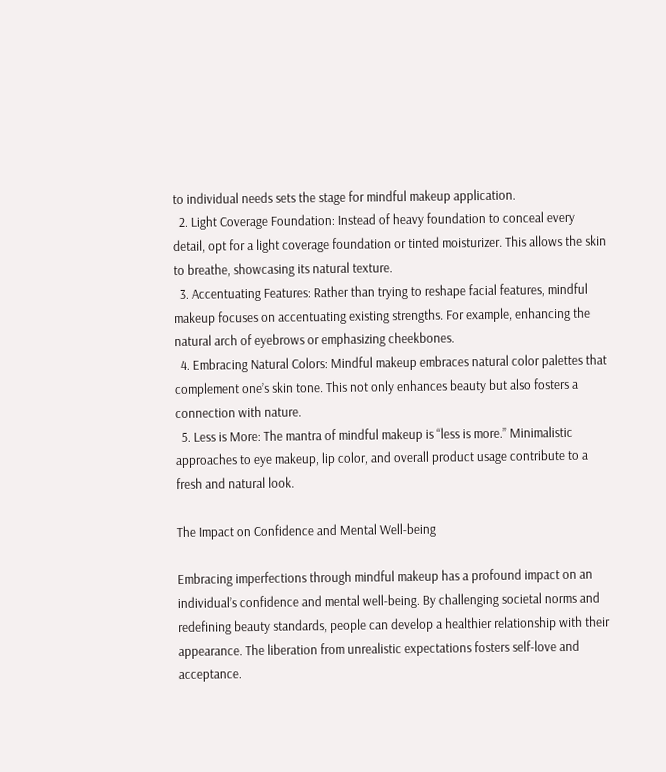to individual needs sets the stage for mindful makeup application.
  2. Light Coverage Foundation: Instead of heavy foundation to conceal every detail, opt for a light coverage foundation or tinted moisturizer. This allows the skin to breathe, showcasing its natural texture.
  3. Accentuating Features: Rather than trying to reshape facial features, mindful makeup focuses on accentuating existing strengths. For example, enhancing the natural arch of eyebrows or emphasizing cheekbones.
  4. Embracing Natural Colors: Mindful makeup embraces natural color palettes that complement one’s skin tone. This not only enhances beauty but also fosters a connection with nature.
  5. Less is More: The mantra of mindful makeup is “less is more.” Minimalistic approaches to eye makeup, lip color, and overall product usage contribute to a fresh and natural look.

The Impact on Confidence and Mental Well-being

Embracing imperfections through mindful makeup has a profound impact on an individual’s confidence and mental well-being. By challenging societal norms and redefining beauty standards, people can develop a healthier relationship with their appearance. The liberation from unrealistic expectations fosters self-love and acceptance.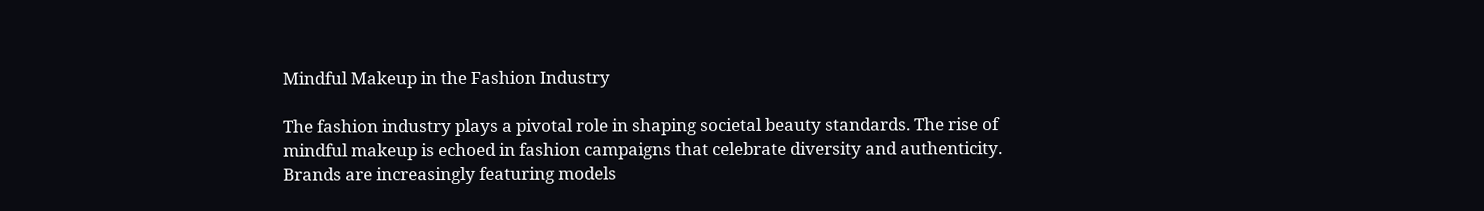Mindful Makeup in the Fashion Industry

The fashion industry plays a pivotal role in shaping societal beauty standards. The rise of mindful makeup is echoed in fashion campaigns that celebrate diversity and authenticity. Brands are increasingly featuring models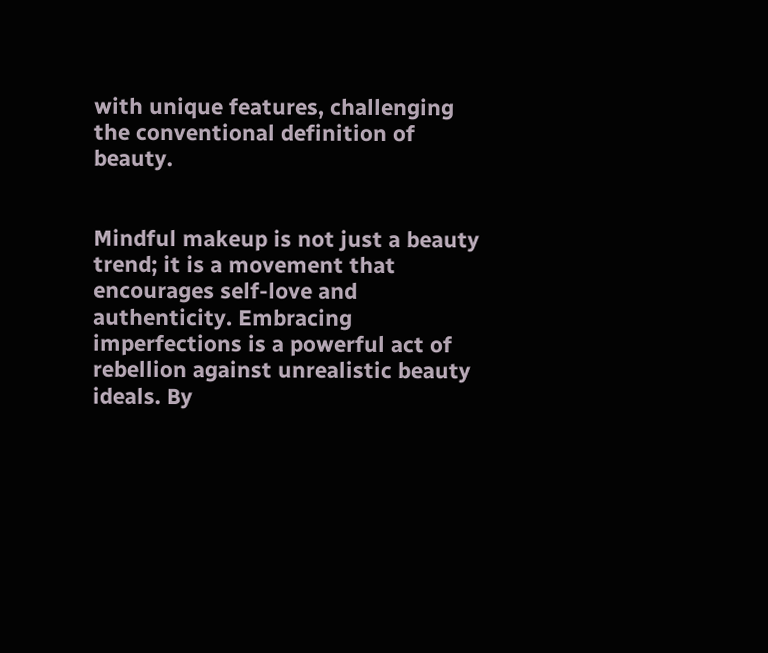with unique features, challenging the conventional definition of beauty.


Mindful makeup is not just a beauty trend; it is a movement that encourages self-love and authenticity. Embracing imperfections is a powerful act of rebellion against unrealistic beauty ideals. By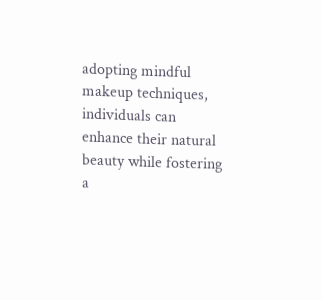adopting mindful makeup techniques, individuals can enhance their natural beauty while fostering a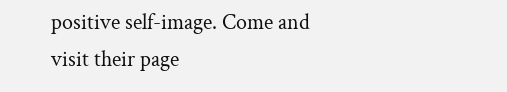positive self-image. Come and visit their page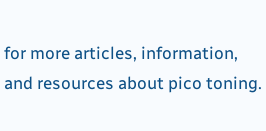for more articles, information, and resources about pico toning.